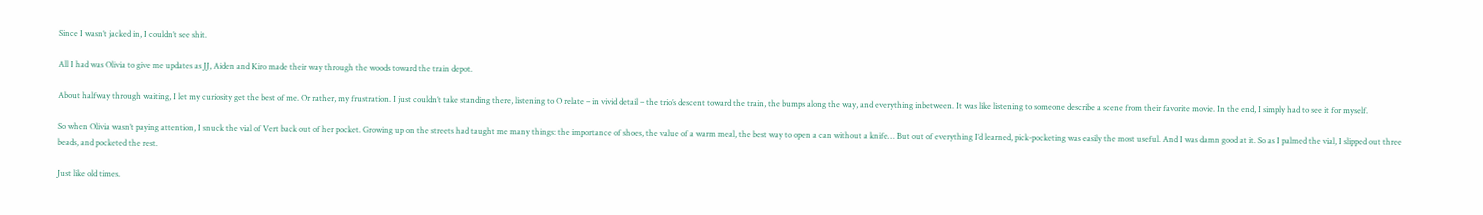Since I wasn’t jacked in, I couldn’t see shit.

All I had was Olivia to give me updates as JJ, Aiden and Kiro made their way through the woods toward the train depot.

About halfway through waiting, I let my curiosity get the best of me. Or rather, my frustration. I just couldn’t take standing there, listening to O relate – in vivid detail – the trio’s descent toward the train, the bumps along the way, and everything inbetween. It was like listening to someone describe a scene from their favorite movie. In the end, I simply had to see it for myself.

So when Olivia wasn’t paying attention, I snuck the vial of Vert back out of her pocket. Growing up on the streets had taught me many things: the importance of shoes, the value of a warm meal, the best way to open a can without a knife… But out of everything I’d learned, pick-pocketing was easily the most useful. And I was damn good at it. So as I palmed the vial, I slipped out three beads, and pocketed the rest.

Just like old times.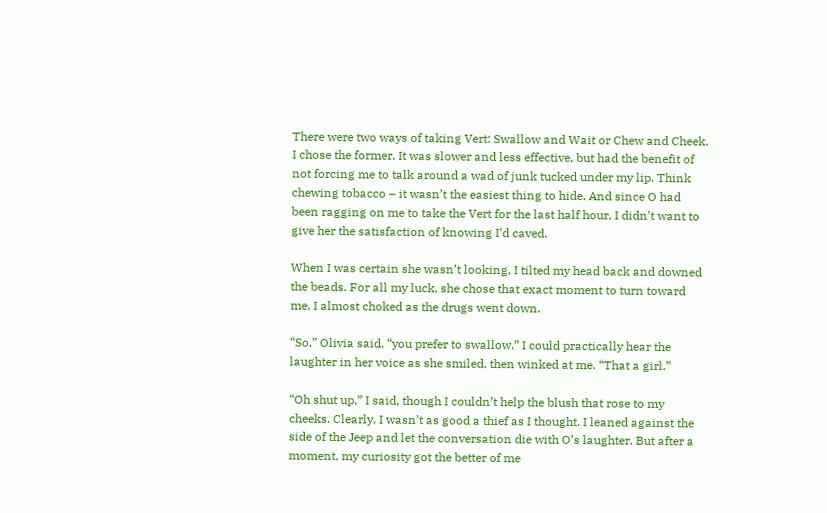There were two ways of taking Vert: Swallow and Wait or Chew and Cheek. I chose the former. It was slower and less effective, but had the benefit of not forcing me to talk around a wad of junk tucked under my lip. Think chewing tobacco – it wasn’t the easiest thing to hide. And since O had been ragging on me to take the Vert for the last half hour, I didn’t want to give her the satisfaction of knowing I’d caved.

When I was certain she wasn’t looking, I tilted my head back and downed the beads. For all my luck, she chose that exact moment to turn toward me. I almost choked as the drugs went down.

“So,” Olivia said, “you prefer to swallow.” I could practically hear the laughter in her voice as she smiled, then winked at me. “That a girl.”

“Oh shut up,” I said, though I couldn’t help the blush that rose to my cheeks. Clearly, I wasn’t as good a thief as I thought. I leaned against the side of the Jeep and let the conversation die with O’s laughter. But after a moment, my curiosity got the better of me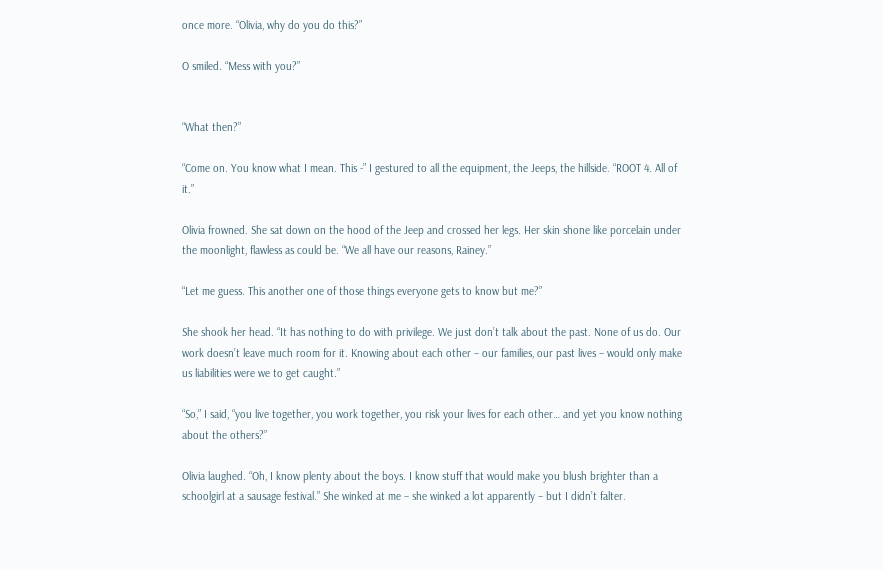once more. “Olivia, why do you do this?”

O smiled. “Mess with you?”


“What then?”

“Come on. You know what I mean. This -” I gestured to all the equipment, the Jeeps, the hillside. “ROOT 4. All of it.”

Olivia frowned. She sat down on the hood of the Jeep and crossed her legs. Her skin shone like porcelain under the moonlight, flawless as could be. “We all have our reasons, Rainey.”

“Let me guess. This another one of those things everyone gets to know but me?”

She shook her head. “It has nothing to do with privilege. We just don’t talk about the past. None of us do. Our work doesn’t leave much room for it. Knowing about each other – our families, our past lives – would only make us liabilities were we to get caught.”

“So,” I said, “you live together, you work together, you risk your lives for each other… and yet you know nothing about the others?”

Olivia laughed. “Oh, I know plenty about the boys. I know stuff that would make you blush brighter than a schoolgirl at a sausage festival.” She winked at me – she winked a lot apparently – but I didn’t falter.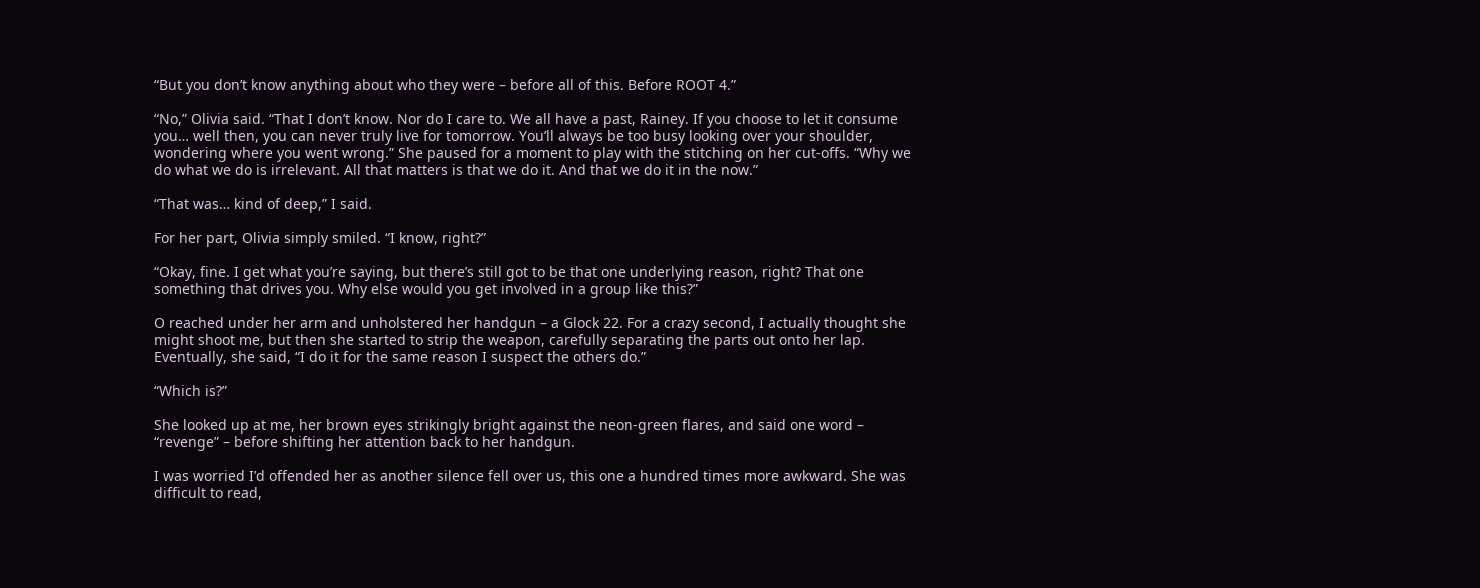“But you don’t know anything about who they were – before all of this. Before ROOT 4.”

“No,” Olivia said. “That I don’t know. Nor do I care to. We all have a past, Rainey. If you choose to let it consume you… well then, you can never truly live for tomorrow. You’ll always be too busy looking over your shoulder, wondering where you went wrong.” She paused for a moment to play with the stitching on her cut-offs. “Why we do what we do is irrelevant. All that matters is that we do it. And that we do it in the now.”

“That was… kind of deep,” I said.

For her part, Olivia simply smiled. “I know, right?”

“Okay, fine. I get what you’re saying, but there’s still got to be that one underlying reason, right? That one something that drives you. Why else would you get involved in a group like this?”

O reached under her arm and unholstered her handgun – a Glock 22. For a crazy second, I actually thought she might shoot me, but then she started to strip the weapon, carefully separating the parts out onto her lap. Eventually, she said, “I do it for the same reason I suspect the others do.”

“Which is?”

She looked up at me, her brown eyes strikingly bright against the neon-green flares, and said one word – “revenge” – before shifting her attention back to her handgun.

I was worried I’d offended her as another silence fell over us, this one a hundred times more awkward. She was difficult to read,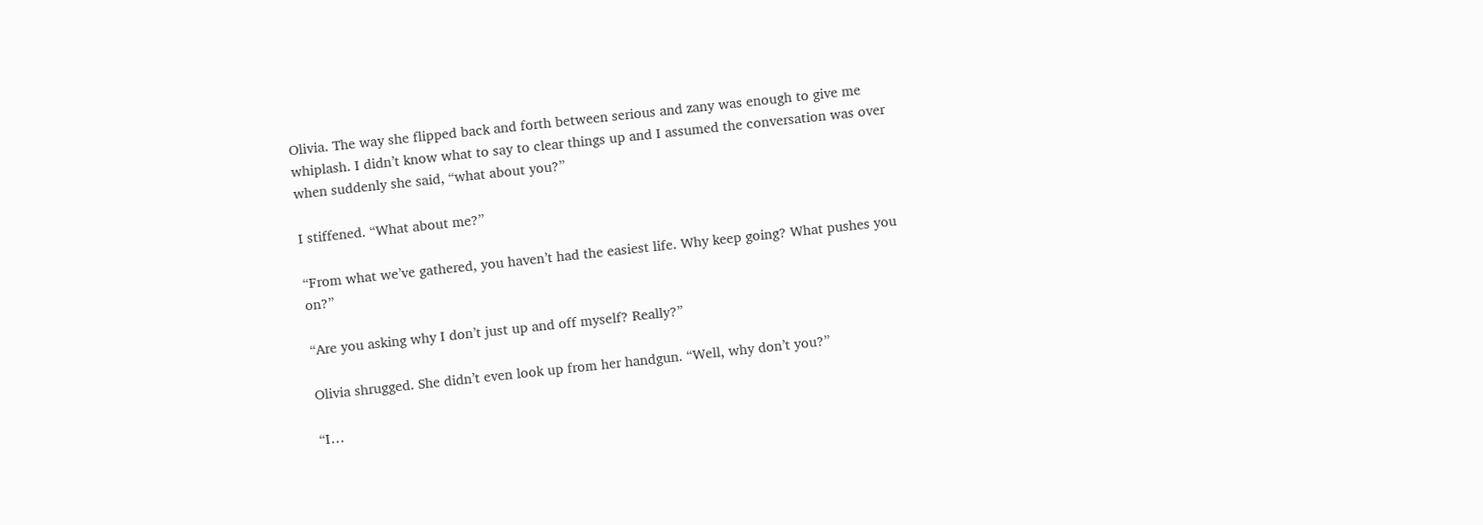Olivia. The way she flipped back and forth between serious and zany was enough to give me whiplash. I didn’t know what to say to clear things up and I assumed the conversation was over when suddenly she said, “what about you?”

I stiffened. “What about me?”

“From what we’ve gathered, you haven’t had the easiest life. Why keep going? What pushes you on?”

“Are you asking why I don’t just up and off myself? Really?”

Olivia shrugged. She didn’t even look up from her handgun. “Well, why don’t you?”

“I…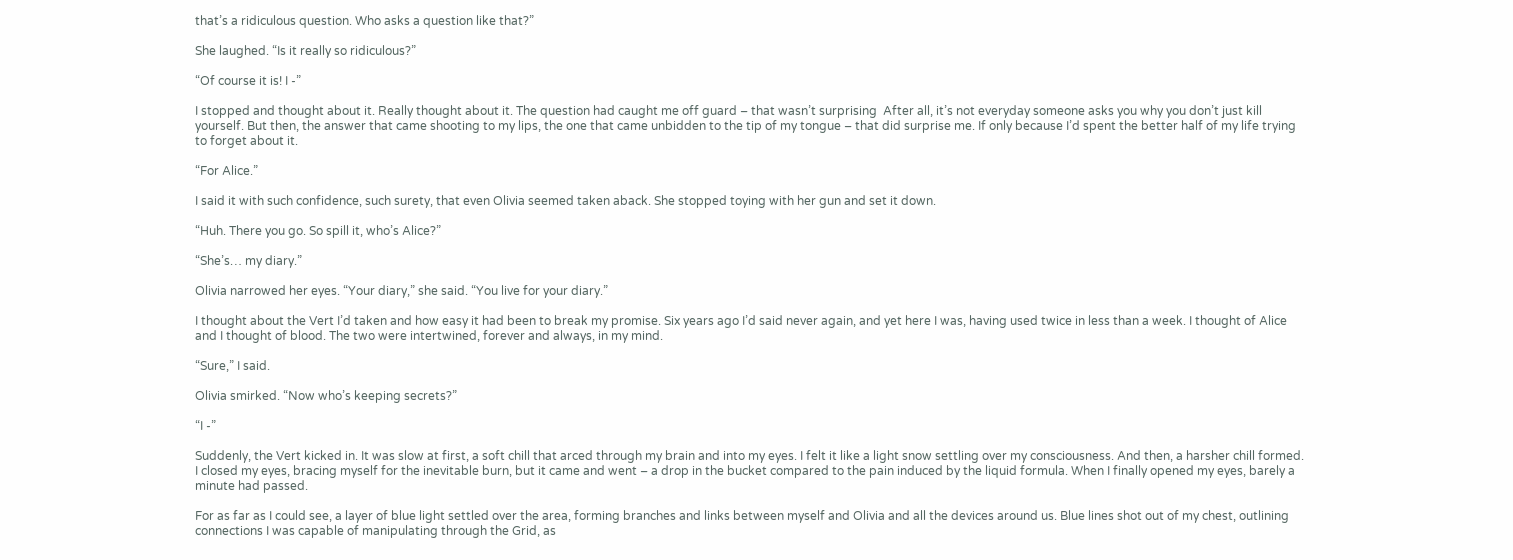that’s a ridiculous question. Who asks a question like that?”

She laughed. “Is it really so ridiculous?”

“Of course it is! I -”

I stopped and thought about it. Really thought about it. The question had caught me off guard – that wasn’t surprising  After all, it’s not everyday someone asks you why you don’t just kill yourself. But then, the answer that came shooting to my lips, the one that came unbidden to the tip of my tongue – that did surprise me. If only because I’d spent the better half of my life trying to forget about it.

“For Alice.”

I said it with such confidence, such surety, that even Olivia seemed taken aback. She stopped toying with her gun and set it down.

“Huh. There you go. So spill it, who’s Alice?”

“She’s… my diary.”

Olivia narrowed her eyes. “Your diary,” she said. “You live for your diary.”

I thought about the Vert I’d taken and how easy it had been to break my promise. Six years ago I’d said never again, and yet here I was, having used twice in less than a week. I thought of Alice and I thought of blood. The two were intertwined, forever and always, in my mind.

“Sure,” I said.

Olivia smirked. “Now who’s keeping secrets?”

“I -”

Suddenly, the Vert kicked in. It was slow at first, a soft chill that arced through my brain and into my eyes. I felt it like a light snow settling over my consciousness. And then, a harsher chill formed. I closed my eyes, bracing myself for the inevitable burn, but it came and went – a drop in the bucket compared to the pain induced by the liquid formula. When I finally opened my eyes, barely a minute had passed.

For as far as I could see, a layer of blue light settled over the area, forming branches and links between myself and Olivia and all the devices around us. Blue lines shot out of my chest, outlining connections I was capable of manipulating through the Grid, as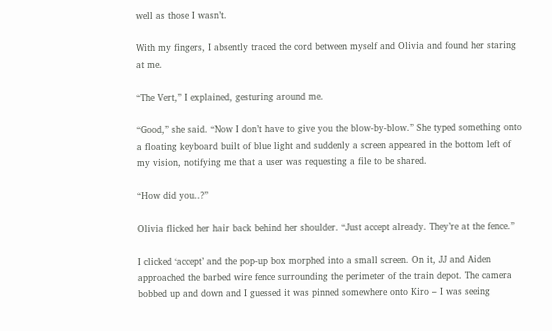well as those I wasn’t.

With my fingers, I absently traced the cord between myself and Olivia and found her staring at me.

“The Vert,” I explained, gesturing around me.

“Good,” she said. “Now I don’t have to give you the blow-by-blow.” She typed something onto a floating keyboard built of blue light and suddenly a screen appeared in the bottom left of my vision, notifying me that a user was requesting a file to be shared.

“How did you..?”

Olivia flicked her hair back behind her shoulder. “Just accept already. They’re at the fence.”

I clicked ‘accept’ and the pop-up box morphed into a small screen. On it, JJ and Aiden approached the barbed wire fence surrounding the perimeter of the train depot. The camera bobbed up and down and I guessed it was pinned somewhere onto Kiro – I was seeing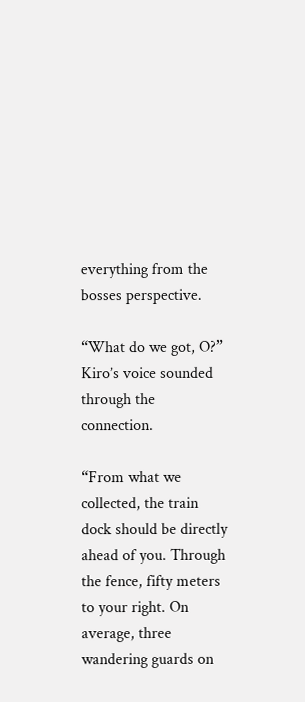everything from the bosses perspective.

“What do we got, O?” Kiro’s voice sounded through the connection.

“From what we collected, the train dock should be directly ahead of you. Through the fence, fifty meters to your right. On average, three wandering guards on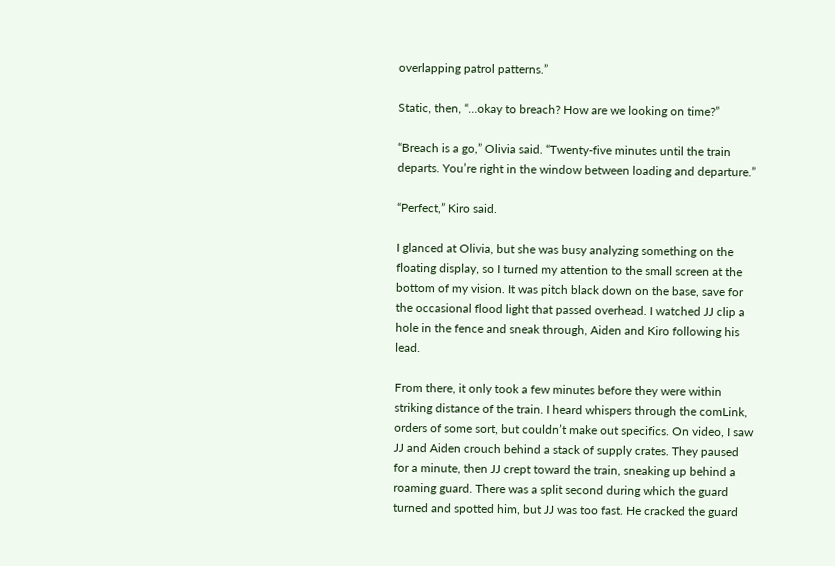overlapping patrol patterns.”

Static, then, “…okay to breach? How are we looking on time?”

“Breach is a go,” Olivia said. “Twenty-five minutes until the train departs. You’re right in the window between loading and departure.”

“Perfect,” Kiro said.

I glanced at Olivia, but she was busy analyzing something on the floating display, so I turned my attention to the small screen at the bottom of my vision. It was pitch black down on the base, save for the occasional flood light that passed overhead. I watched JJ clip a hole in the fence and sneak through, Aiden and Kiro following his lead.

From there, it only took a few minutes before they were within striking distance of the train. I heard whispers through the comLink, orders of some sort, but couldn’t make out specifics. On video, I saw JJ and Aiden crouch behind a stack of supply crates. They paused for a minute, then JJ crept toward the train, sneaking up behind a roaming guard. There was a split second during which the guard turned and spotted him, but JJ was too fast. He cracked the guard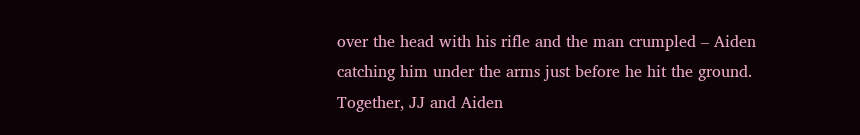over the head with his rifle and the man crumpled – Aiden catching him under the arms just before he hit the ground. Together, JJ and Aiden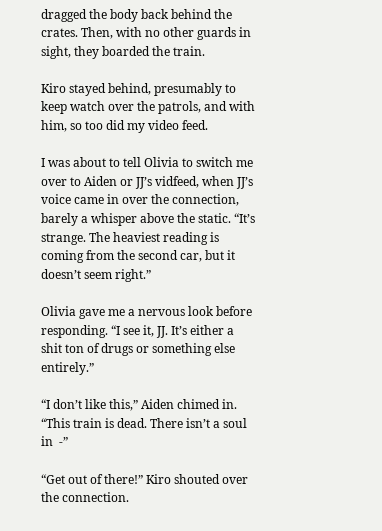dragged the body back behind the crates. Then, with no other guards in sight, they boarded the train.

Kiro stayed behind, presumably to keep watch over the patrols, and with him, so too did my video feed.

I was about to tell Olivia to switch me over to Aiden or JJ’s vidfeed, when JJ’s voice came in over the connection, barely a whisper above the static. “It’s strange. The heaviest reading is coming from the second car, but it doesn’t seem right.”

Olivia gave me a nervous look before responding. “I see it, JJ. It’s either a shit ton of drugs or something else entirely.”

“I don’t like this,” Aiden chimed in. “This train is dead. There isn’t a soul in  -”

“Get out of there!” Kiro shouted over the connection.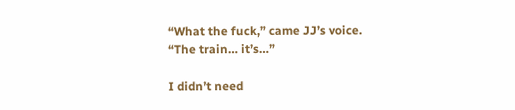“What the fuck,” came JJ’s voice. “The train… it’s…”

I didn’t need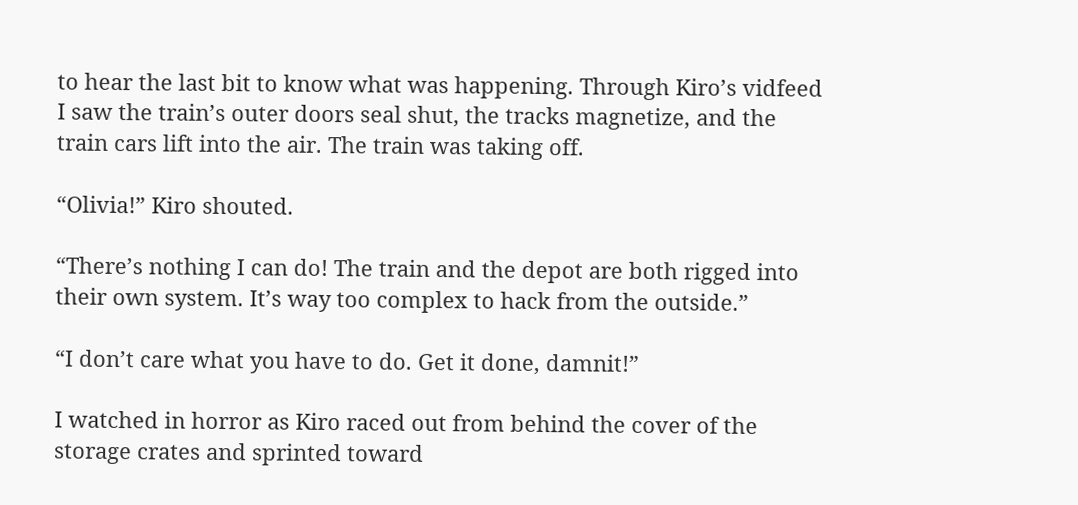to hear the last bit to know what was happening. Through Kiro’s vidfeed I saw the train’s outer doors seal shut, the tracks magnetize, and the train cars lift into the air. The train was taking off.

“Olivia!” Kiro shouted.

“There’s nothing I can do! The train and the depot are both rigged into their own system. It’s way too complex to hack from the outside.”

“I don’t care what you have to do. Get it done, damnit!”

I watched in horror as Kiro raced out from behind the cover of the storage crates and sprinted toward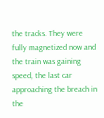the tracks. They were fully magnetized now and the train was gaining speed, the last car approaching the breach in the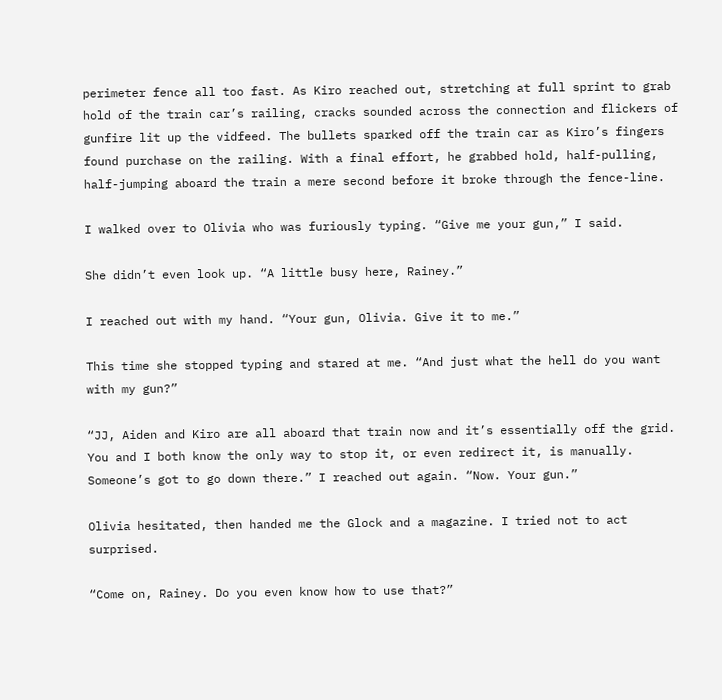perimeter fence all too fast. As Kiro reached out, stretching at full sprint to grab hold of the train car’s railing, cracks sounded across the connection and flickers of gunfire lit up the vidfeed. The bullets sparked off the train car as Kiro’s fingers found purchase on the railing. With a final effort, he grabbed hold, half-pulling, half-jumping aboard the train a mere second before it broke through the fence-line.

I walked over to Olivia who was furiously typing. “Give me your gun,” I said.

She didn’t even look up. “A little busy here, Rainey.”

I reached out with my hand. “Your gun, Olivia. Give it to me.”

This time she stopped typing and stared at me. “And just what the hell do you want with my gun?”

“JJ, Aiden and Kiro are all aboard that train now and it’s essentially off the grid. You and I both know the only way to stop it, or even redirect it, is manually. Someone’s got to go down there.” I reached out again. “Now. Your gun.”

Olivia hesitated, then handed me the Glock and a magazine. I tried not to act surprised.

“Come on, Rainey. Do you even know how to use that?”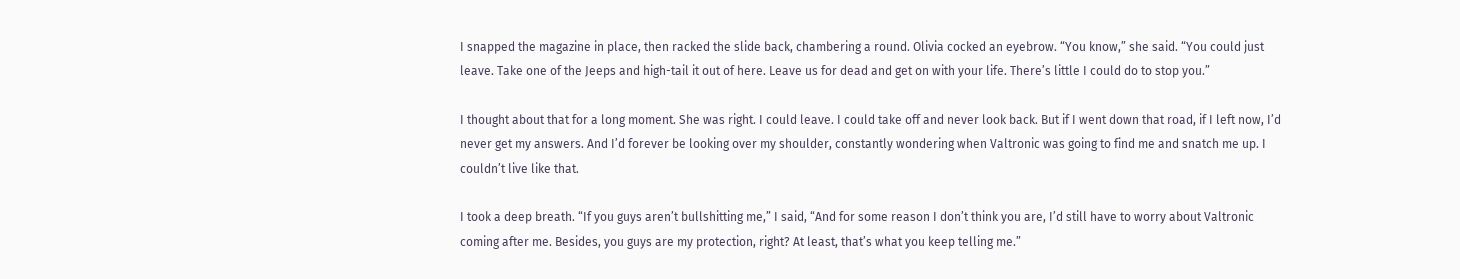I snapped the magazine in place, then racked the slide back, chambering a round. Olivia cocked an eyebrow. “You know,” she said. “You could just leave. Take one of the Jeeps and high-tail it out of here. Leave us for dead and get on with your life. There’s little I could do to stop you.”

I thought about that for a long moment. She was right. I could leave. I could take off and never look back. But if I went down that road, if I left now, I’d never get my answers. And I’d forever be looking over my shoulder, constantly wondering when Valtronic was going to find me and snatch me up. I couldn’t live like that.

I took a deep breath. “If you guys aren’t bullshitting me,” I said, “And for some reason I don’t think you are, I’d still have to worry about Valtronic coming after me. Besides, you guys are my protection, right? At least, that’s what you keep telling me.”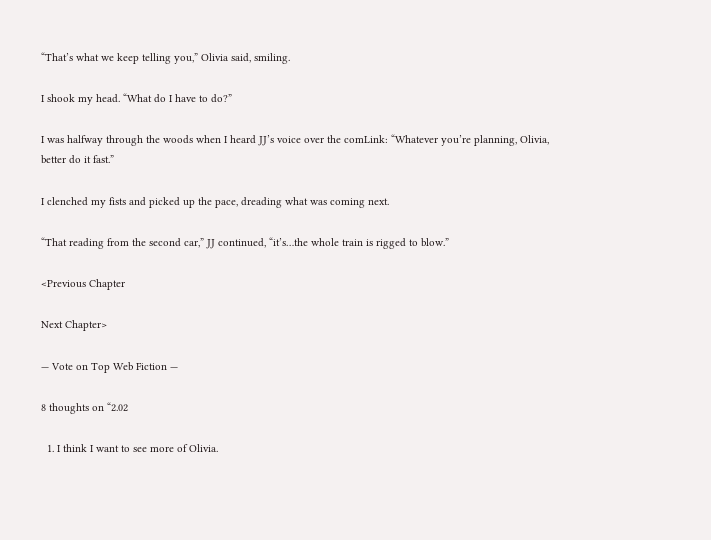“That’s what we keep telling you,” Olivia said, smiling.

I shook my head. “What do I have to do?”

I was halfway through the woods when I heard JJ’s voice over the comLink: “Whatever you’re planning, Olivia, better do it fast.”

I clenched my fists and picked up the pace, dreading what was coming next.

“That reading from the second car,” JJ continued, “it’s…the whole train is rigged to blow.”

<Previous Chapter

Next Chapter>

— Vote on Top Web Fiction —

8 thoughts on “2.02

  1. I think I want to see more of Olivia.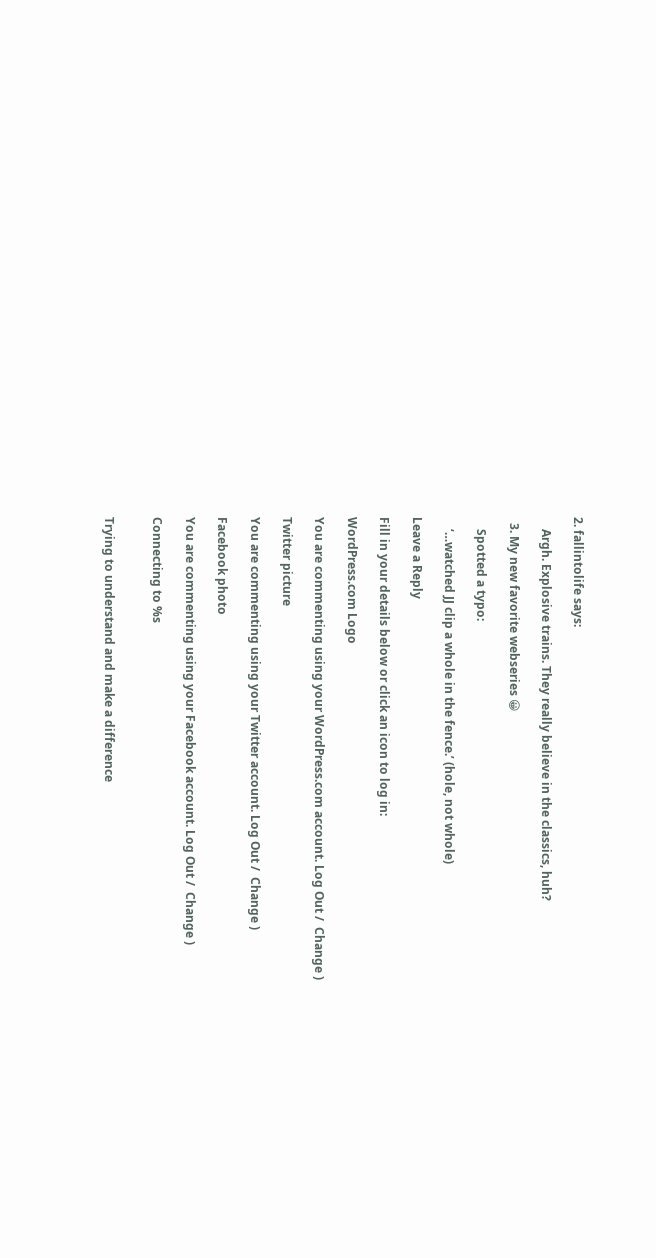2. fallintolife says:

    Argh. Explosive trains. They really believe in the classics, huh?

  3. My new favorite webseries 😀

    Spotted a typo:

    ‘…watched JJ clip a whole in the fence.’ (hole, not whole)

Leave a Reply

Fill in your details below or click an icon to log in:

WordPress.com Logo

You are commenting using your WordPress.com account. Log Out /  Change )

Twitter picture

You are commenting using your Twitter account. Log Out /  Change )

Facebook photo

You are commenting using your Facebook account. Log Out /  Change )

Connecting to %s


Trying to understand and make a difference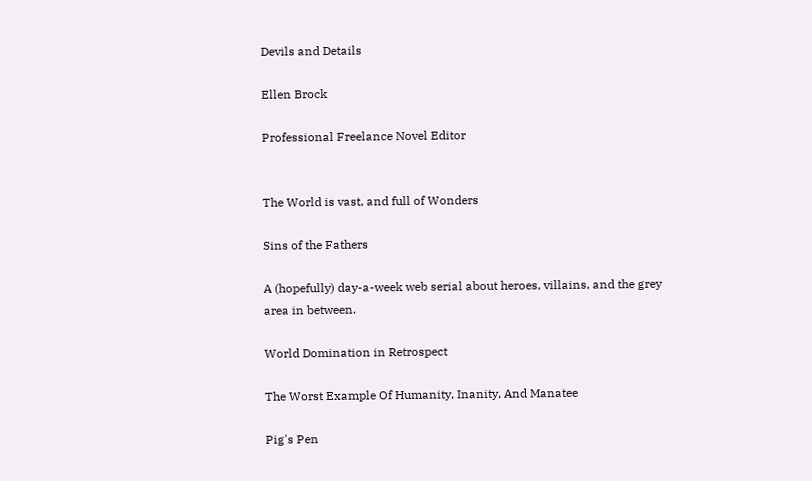Devils and Details

Ellen Brock

Professional Freelance Novel Editor


The World is vast, and full of Wonders

Sins of the Fathers

A (hopefully) day-a-week web serial about heroes, villains, and the grey area in between.

World Domination in Retrospect

The Worst Example Of Humanity, Inanity, And Manatee

Pig's Pen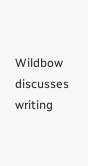Wildbow discusses writing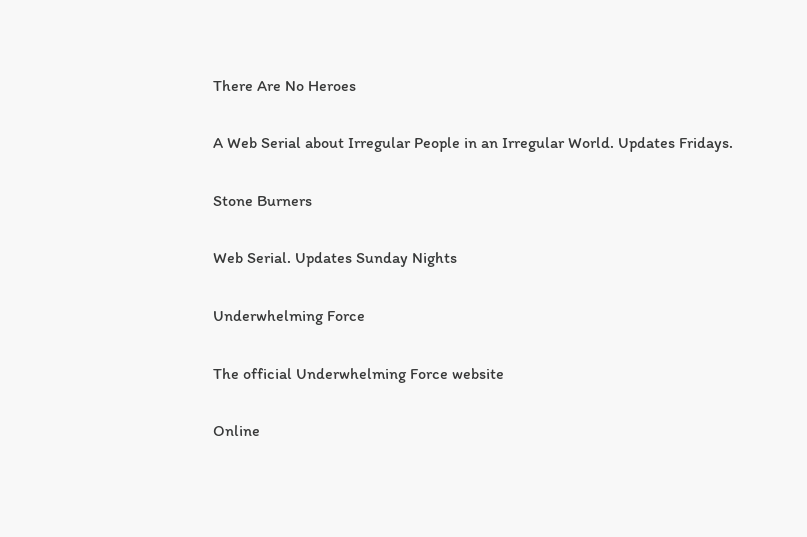There Are No Heroes

A Web Serial about Irregular People in an Irregular World. Updates Fridays.

Stone Burners

Web Serial. Updates Sunday Nights

Underwhelming Force

The official Underwhelming Force website

Online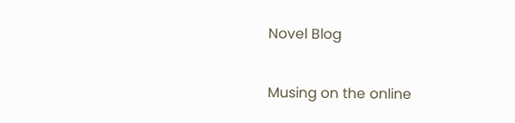Novel Blog

Musing on the online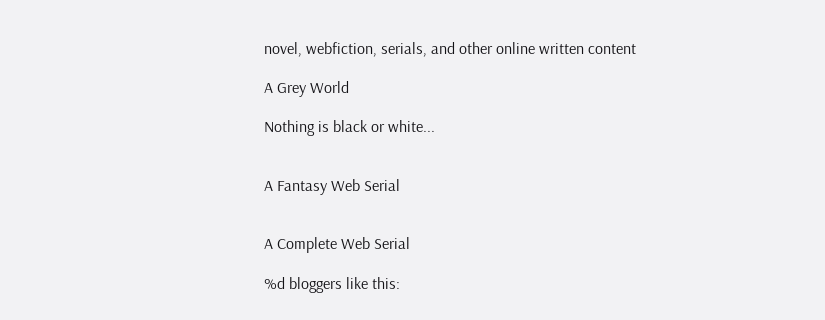novel, webfiction, serials, and other online written content

A Grey World

Nothing is black or white...


A Fantasy Web Serial


A Complete Web Serial

%d bloggers like this: